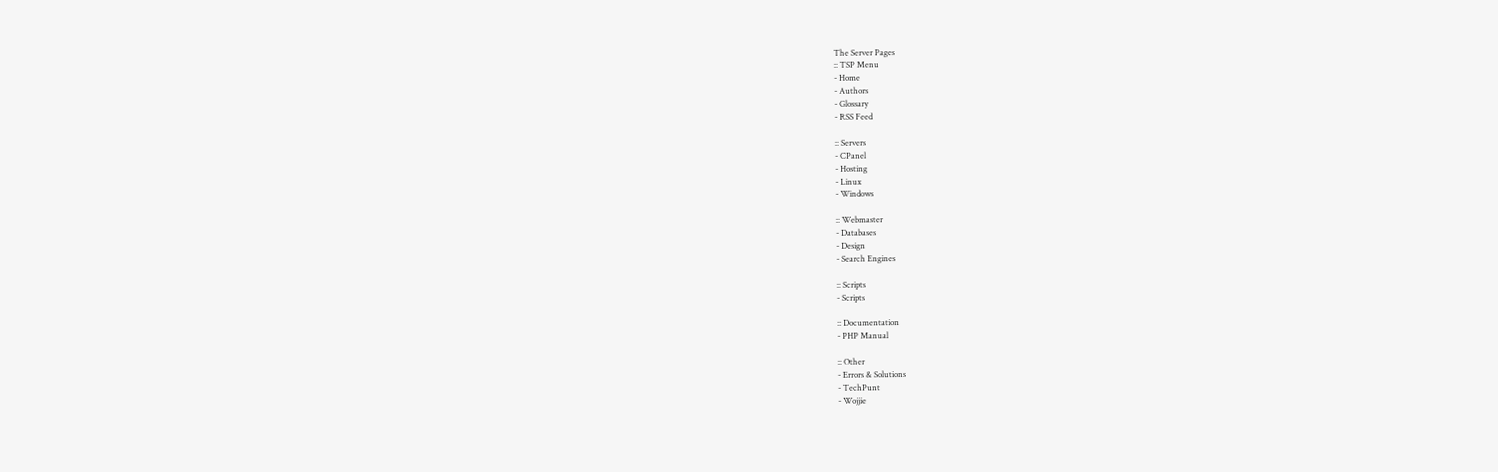The Server Pages
:: TSP Menu
- Home
- Authors
- Glossary
- RSS Feed

:: Servers
- CPanel
- Hosting
- Linux
- Windows

:: Webmaster
- Databases
- Design
- Search Engines

:: Scripts
- Scripts

:: Documentation
- PHP Manual

:: Other
- Errors & Solutions
- TechPunt
- Wojjie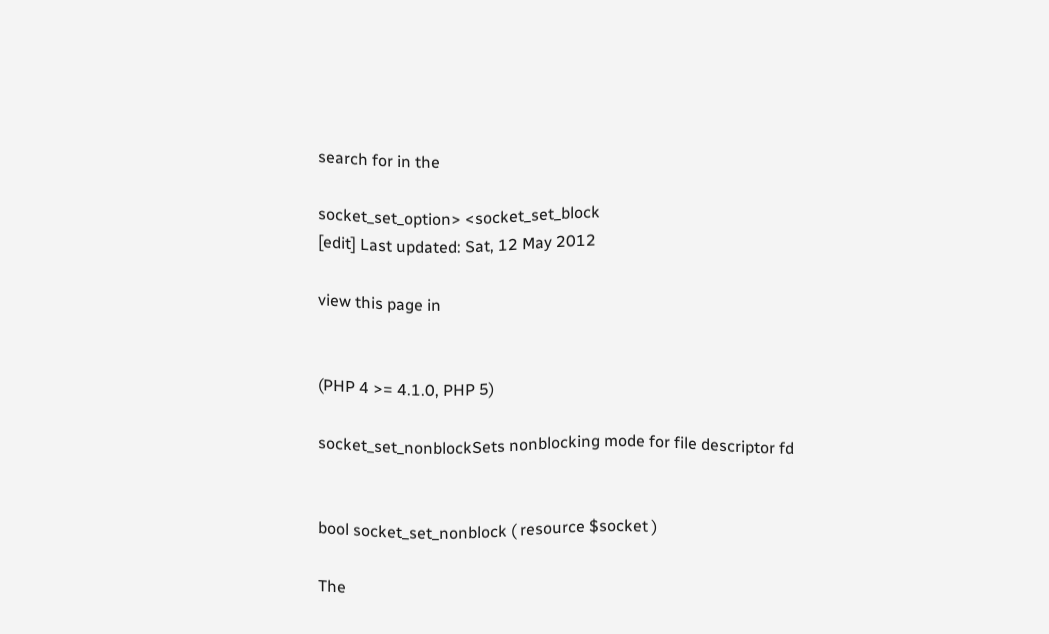search for in the

socket_set_option> <socket_set_block
[edit] Last updated: Sat, 12 May 2012

view this page in


(PHP 4 >= 4.1.0, PHP 5)

socket_set_nonblockSets nonblocking mode for file descriptor fd


bool socket_set_nonblock ( resource $socket )

The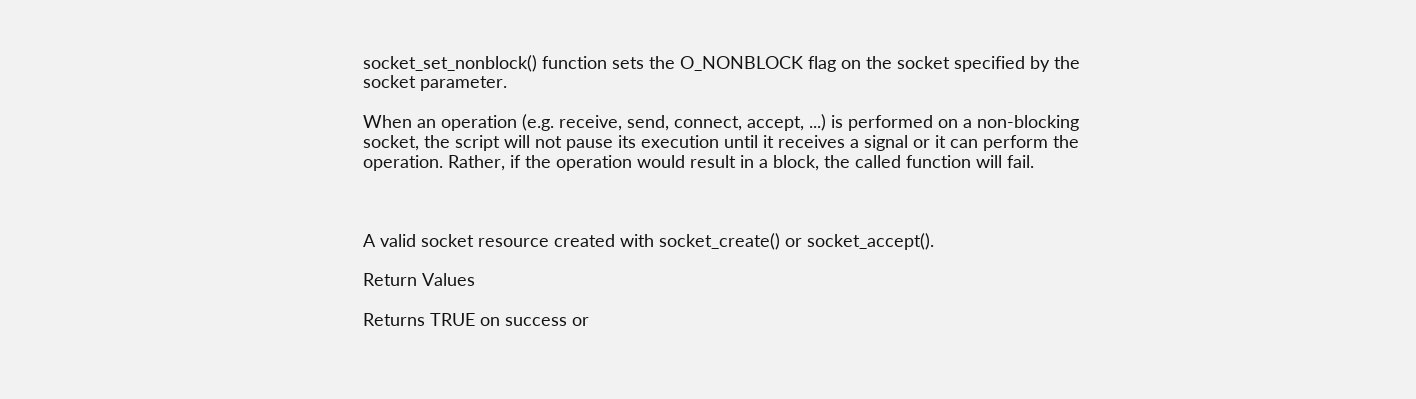socket_set_nonblock() function sets the O_NONBLOCK flag on the socket specified by the socket parameter.

When an operation (e.g. receive, send, connect, accept, ...) is performed on a non-blocking socket, the script will not pause its execution until it receives a signal or it can perform the operation. Rather, if the operation would result in a block, the called function will fail.



A valid socket resource created with socket_create() or socket_accept().

Return Values

Returns TRUE on success or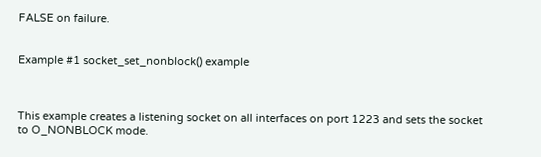FALSE on failure.


Example #1 socket_set_nonblock() example



This example creates a listening socket on all interfaces on port 1223 and sets the socket to O_NONBLOCK mode.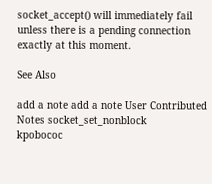socket_accept() will immediately fail unless there is a pending connection exactly at this moment.

See Also

add a note add a note User Contributed Notes socket_set_nonblock
kpobococ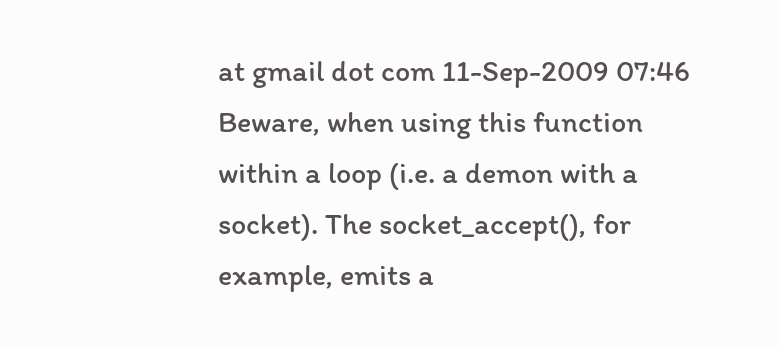at gmail dot com 11-Sep-2009 07:46
Beware, when using this function within a loop (i.e. a demon with a socket). The socket_accept(), for example, emits a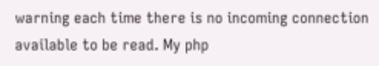warning each time there is no incoming connection available to be read. My php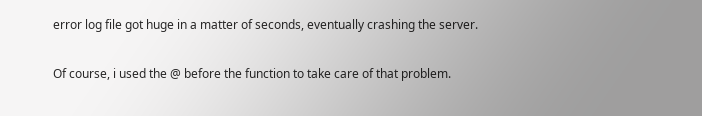error log file got huge in a matter of seconds, eventually crashing the server.

Of course, i used the @ before the function to take care of that problem.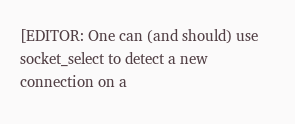[EDITOR: One can (and should) use socket_select to detect a new connection on a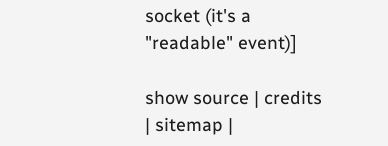socket (it's a "readable" event)]

show source | credits | sitemap |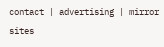contact | advertising | mirror sites